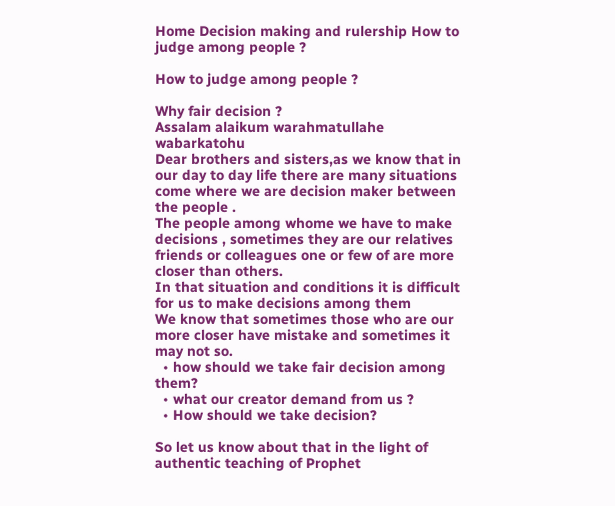Home Decision making and rulership How to judge among people ?

How to judge among people ?

Why fair decision ?
Assalam alaikum warahmatullahe wabarkatohu
Dear brothers and sisters,as we know that in our day to day life there are many situations come where we are decision maker between the people .
The people among whome we have to make decisions , sometimes they are our relatives friends or colleagues one or few of are more closer than others.
In that situation and conditions it is difficult for us to make decisions among them
We know that sometimes those who are our more closer have mistake and sometimes it may not so.
  • how should we take fair decision among     them?
  • what our creator demand from us ?
  • How should we take decision?

So let us know about that in the light of authentic teaching of Prophet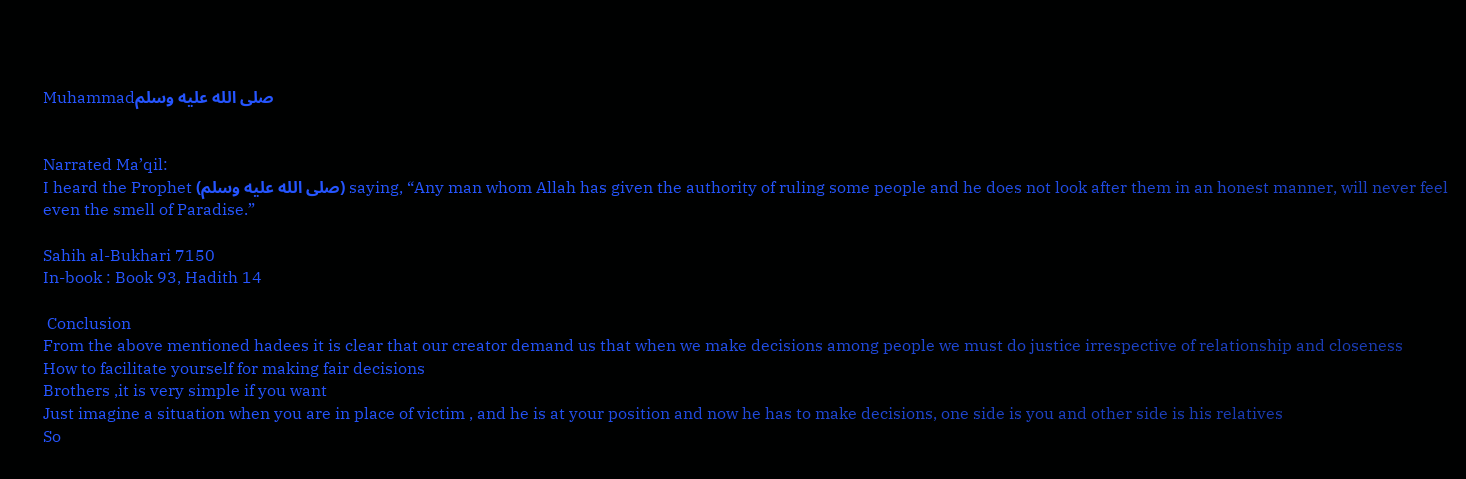Muhammadصلى الله عليه وسلم


Narrated Ma’qil:
I heard the Prophet (صلى الله عليه وسلم) saying, “Any man whom Allah has given the authority of ruling some people and he does not look after them in an honest manner, will never feel even the smell of Paradise.”

Sahih al-Bukhari 7150
In-book : Book 93, Hadith 14

 Conclusion
From the above mentioned hadees it is clear that our creator demand us that when we make decisions among people we must do justice irrespective of relationship and closeness
How to facilitate yourself for making fair decisions
Brothers ,it is very simple if you want
Just imagine a situation when you are in place of victim , and he is at your position and now he has to make decisions, one side is you and other side is his relatives
So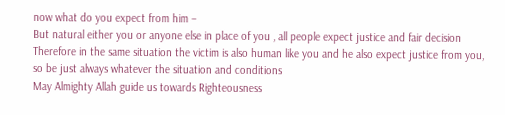now what do you expect from him –
But natural either you or anyone else in place of you , all people expect justice and fair decision
Therefore in the same situation the victim is also human like you and he also expect justice from you,
so be just always whatever the situation and conditions
May Almighty Allah guide us towards Righteousness